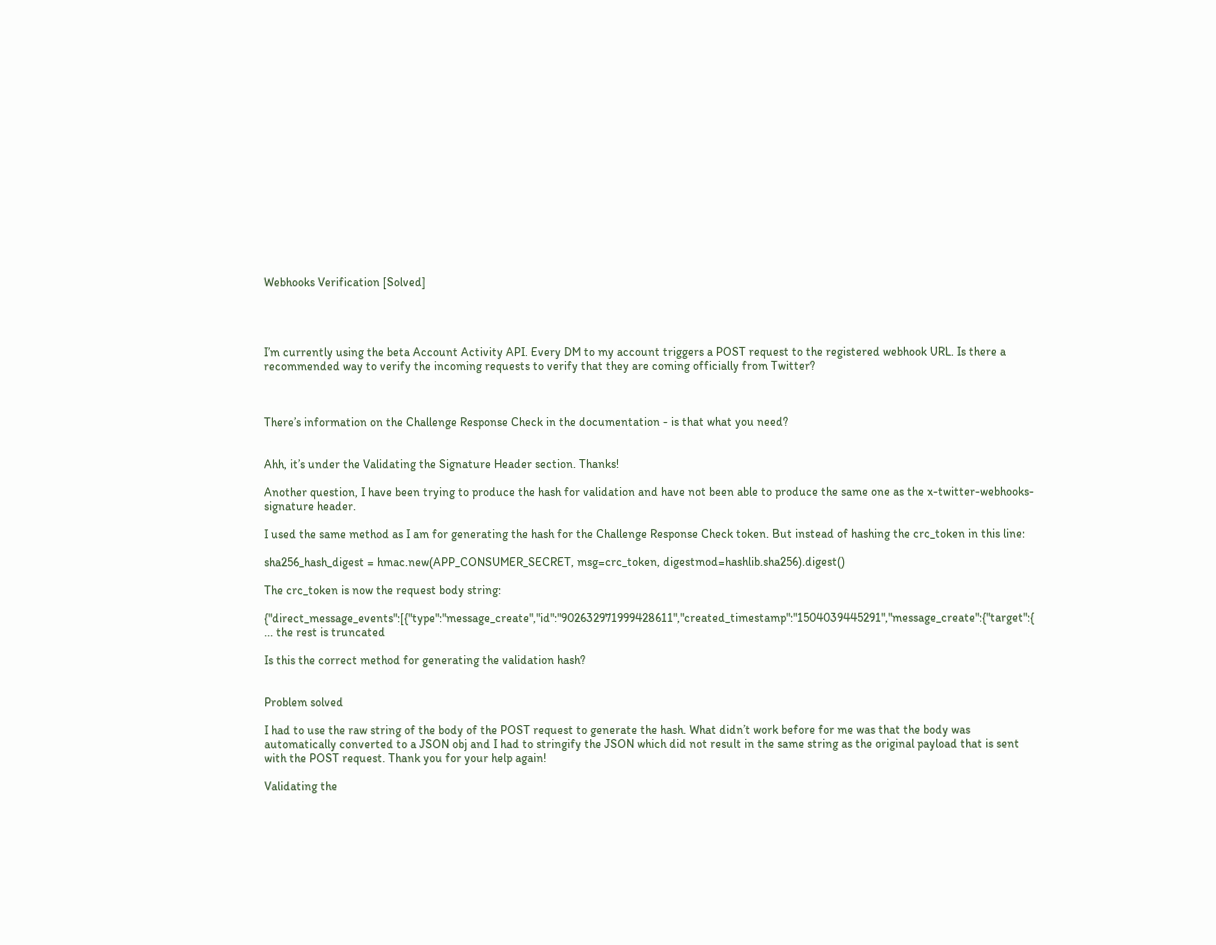Webhooks Verification [Solved]




I’m currently using the beta Account Activity API. Every DM to my account triggers a POST request to the registered webhook URL. Is there a recommended way to verify the incoming requests to verify that they are coming officially from Twitter?



There’s information on the Challenge Response Check in the documentation - is that what you need?


Ahh, it’s under the Validating the Signature Header section. Thanks!

Another question, I have been trying to produce the hash for validation and have not been able to produce the same one as the x-twitter-webhooks-signature header.

I used the same method as I am for generating the hash for the Challenge Response Check token. But instead of hashing the crc_token in this line:

sha256_hash_digest = hmac.new(APP_CONSUMER_SECRET, msg=crc_token, digestmod=hashlib.sha256).digest()

The crc_token is now the request body string:

{"direct_message_events":[{"type":"message_create","id":"902632971999428611","created_timestamp":"1504039445291","message_create":{"target":{ ... the rest is truncated

Is this the correct method for generating the validation hash?


Problem solved

I had to use the raw string of the body of the POST request to generate the hash. What didn’t work before for me was that the body was automatically converted to a JSON obj and I had to stringify the JSON which did not result in the same string as the original payload that is sent with the POST request. Thank you for your help again!

Validating the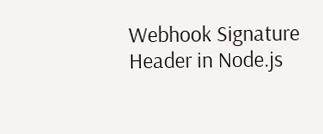Webhook Signature Header in Node.js